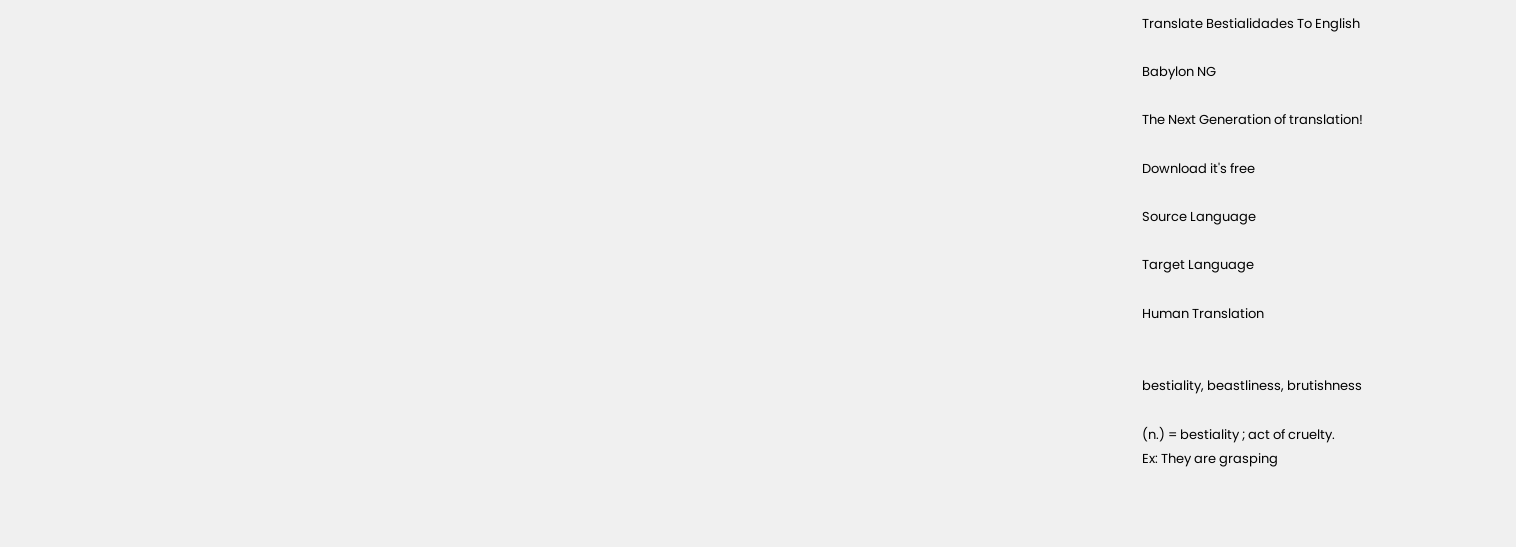Translate Bestialidades To English

Babylon NG

The Next Generation of translation!

Download it's free

Source Language

Target Language

Human Translation


bestiality, beastliness, brutishness

(n.) = bestiality ; act of cruelty.
Ex: They are grasping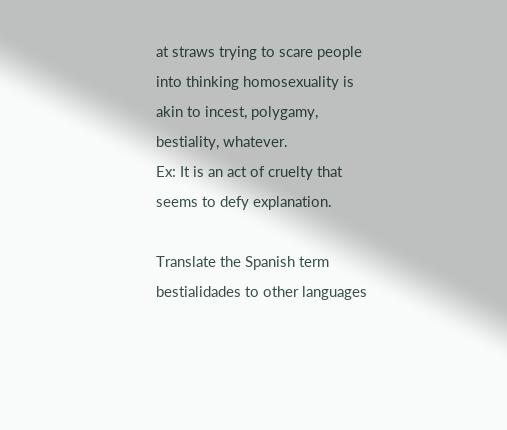at straws trying to scare people into thinking homosexuality is akin to incest, polygamy, bestiality, whatever.
Ex: It is an act of cruelty that seems to defy explanation.

Translate the Spanish term bestialidades to other languages